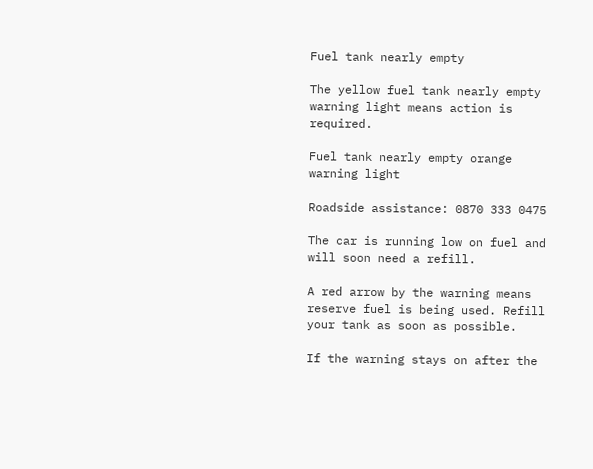Fuel tank nearly empty

The yellow fuel tank nearly empty warning light means action is required.

Fuel tank nearly empty orange warning light

Roadside assistance: 0870 333 0475

The car is running low on fuel and will soon need a refill.

A red arrow by the warning means reserve fuel is being used. Refill your tank as soon as possible.

If the warning stays on after the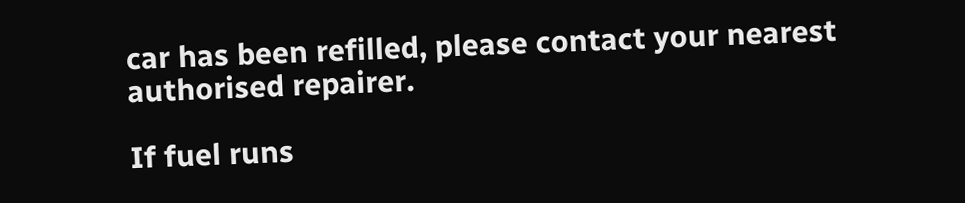car has been refilled, please contact your nearest authorised repairer.

If fuel runs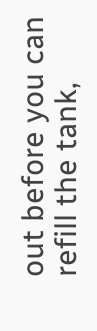out before you can refill the tank,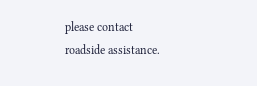please contact roadside assistance.